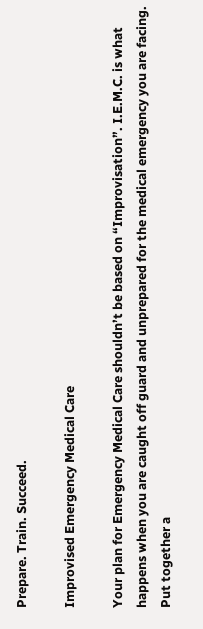Prepare. Train. Succeed.

Improvised Emergency Medical Care

Your plan for Emergency Medical Care shouldn’t be based on “Improvisation”. I.E.M.C. is what happens when you are caught off guard and unprepared for the medical emergency you are facing. Put together a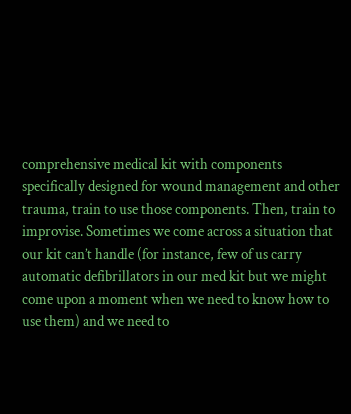comprehensive medical kit with components specifically designed for wound management and other trauma, train to use those components. Then, train to improvise. Sometimes we come across a situation that our kit can’t handle (for instance, few of us carry automatic defibrillators in our med kit but we might come upon a moment when we need to know how to use them) and we need to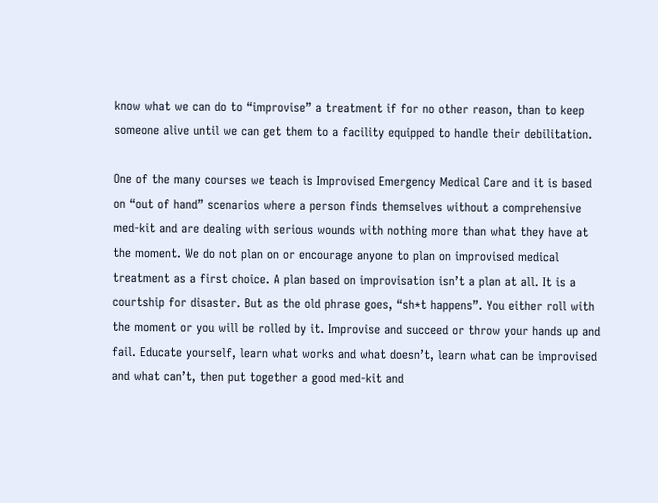know what we can do to “improvise” a treatment if for no other reason, than to keep someone alive until we can get them to a facility equipped to handle their debilitation.

One of the many courses we teach is Improvised Emergency Medical Care and it is based on “out of hand” scenarios where a person finds themselves without a comprehensive med-kit and are dealing with serious wounds with nothing more than what they have at the moment. We do not plan on or encourage anyone to plan on improvised medical treatment as a first choice. A plan based on improvisation isn’t a plan at all. It is a courtship for disaster. But as the old phrase goes, “sh*t happens”. You either roll with the moment or you will be rolled by it. Improvise and succeed or throw your hands up and fail. Educate yourself, learn what works and what doesn’t, learn what can be improvised and what can’t, then put together a good med-kit and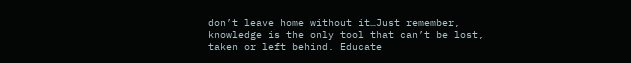don’t leave home without it…Just remember, knowledge is the only tool that can’t be lost, taken or left behind. Educate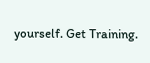yourself. Get Training.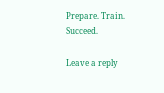Prepare. Train. Succeed.

Leave a reply